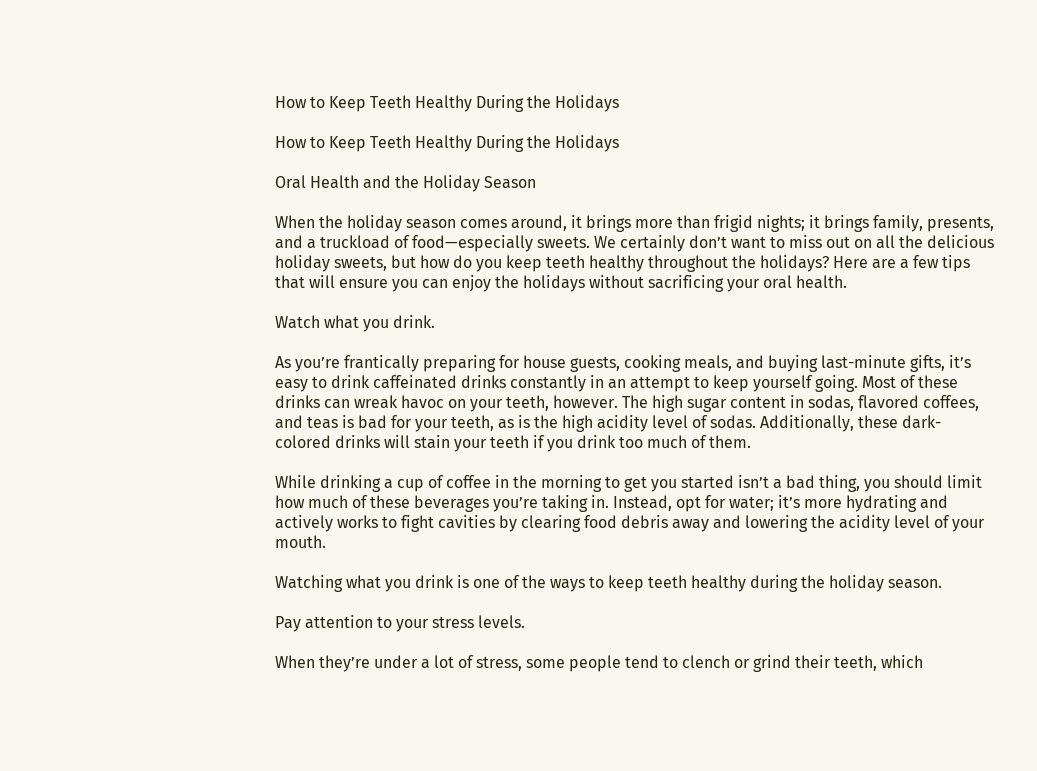How to Keep Teeth Healthy During the Holidays

How to Keep Teeth Healthy During the Holidays

Oral Health and the Holiday Season

When the holiday season comes around, it brings more than frigid nights; it brings family, presents, and a truckload of food—especially sweets. We certainly don’t want to miss out on all the delicious holiday sweets, but how do you keep teeth healthy throughout the holidays? Here are a few tips that will ensure you can enjoy the holidays without sacrificing your oral health.

Watch what you drink.

As you’re frantically preparing for house guests, cooking meals, and buying last-minute gifts, it’s easy to drink caffeinated drinks constantly in an attempt to keep yourself going. Most of these drinks can wreak havoc on your teeth, however. The high sugar content in sodas, flavored coffees, and teas is bad for your teeth, as is the high acidity level of sodas. Additionally, these dark-colored drinks will stain your teeth if you drink too much of them.

While drinking a cup of coffee in the morning to get you started isn’t a bad thing, you should limit how much of these beverages you’re taking in. Instead, opt for water; it’s more hydrating and actively works to fight cavities by clearing food debris away and lowering the acidity level of your mouth.

Watching what you drink is one of the ways to keep teeth healthy during the holiday season.

Pay attention to your stress levels.

When they’re under a lot of stress, some people tend to clench or grind their teeth, which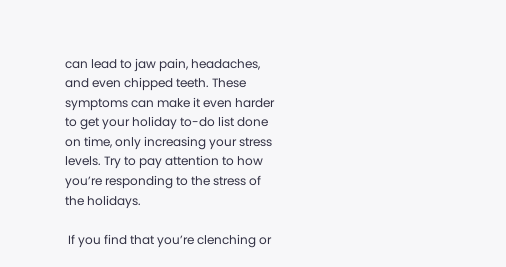can lead to jaw pain, headaches, and even chipped teeth. These symptoms can make it even harder to get your holiday to-do list done on time, only increasing your stress levels. Try to pay attention to how you’re responding to the stress of the holidays.

 If you find that you’re clenching or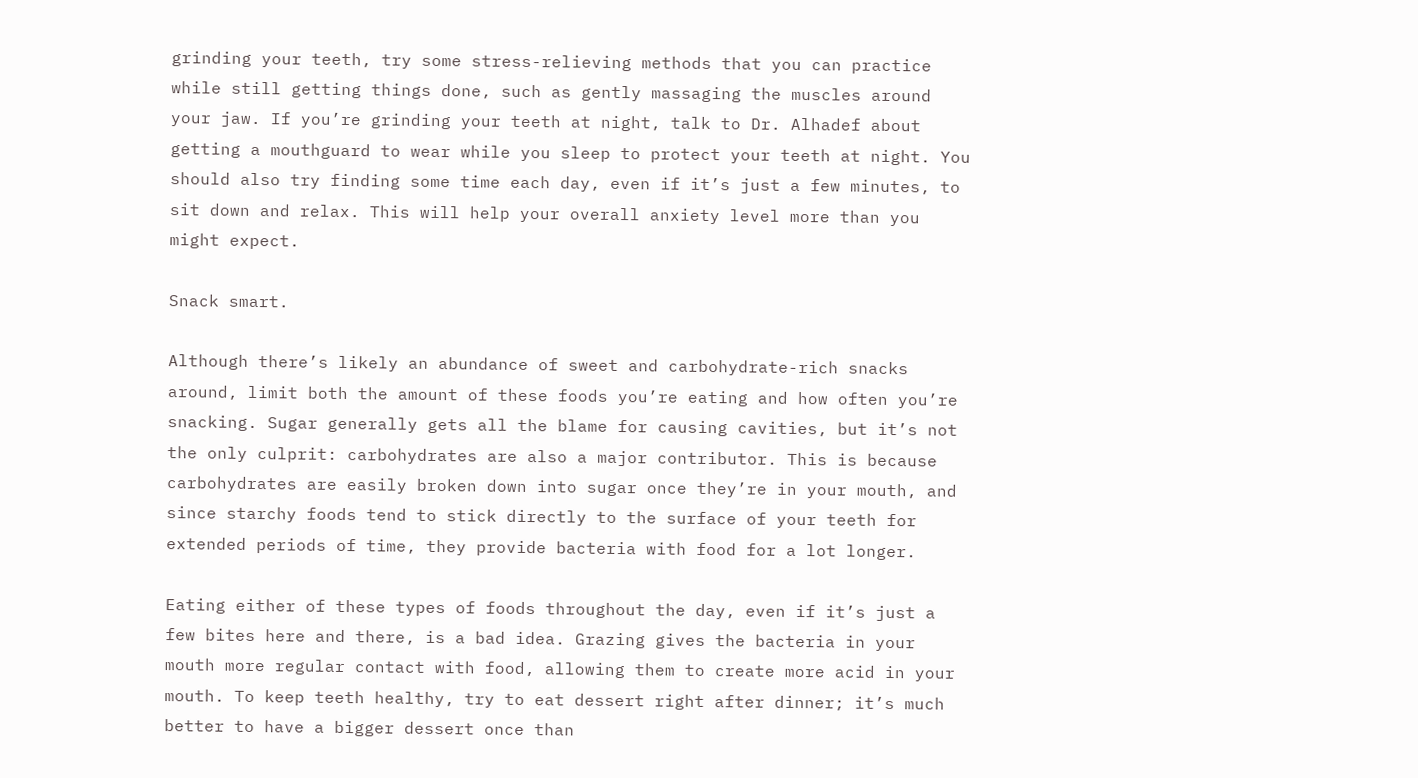grinding your teeth, try some stress-relieving methods that you can practice while still getting things done, such as gently massaging the muscles around your jaw. If you’re grinding your teeth at night, talk to Dr. Alhadef about getting a mouthguard to wear while you sleep to protect your teeth at night. You should also try finding some time each day, even if it’s just a few minutes, to sit down and relax. This will help your overall anxiety level more than you might expect.

Snack smart.

Although there’s likely an abundance of sweet and carbohydrate-rich snacks around, limit both the amount of these foods you’re eating and how often you’re snacking. Sugar generally gets all the blame for causing cavities, but it’s not the only culprit: carbohydrates are also a major contributor. This is because carbohydrates are easily broken down into sugar once they’re in your mouth, and since starchy foods tend to stick directly to the surface of your teeth for extended periods of time, they provide bacteria with food for a lot longer.

Eating either of these types of foods throughout the day, even if it’s just a few bites here and there, is a bad idea. Grazing gives the bacteria in your mouth more regular contact with food, allowing them to create more acid in your mouth. To keep teeth healthy, try to eat dessert right after dinner; it’s much better to have a bigger dessert once than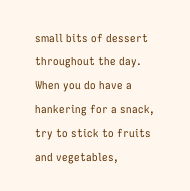small bits of dessert throughout the day. When you do have a hankering for a snack, try to stick to fruits and vegetables,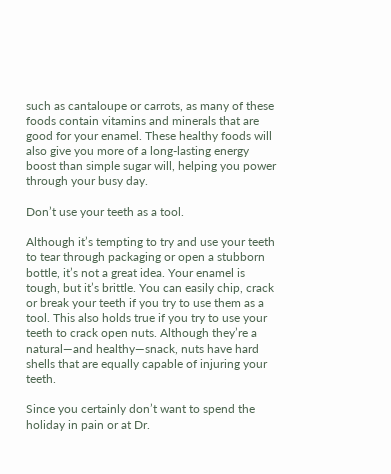such as cantaloupe or carrots, as many of these foods contain vitamins and minerals that are good for your enamel. These healthy foods will also give you more of a long-lasting energy boost than simple sugar will, helping you power through your busy day.

Don’t use your teeth as a tool.

Although it’s tempting to try and use your teeth to tear through packaging or open a stubborn bottle, it’s not a great idea. Your enamel is tough, but it’s brittle. You can easily chip, crack or break your teeth if you try to use them as a tool. This also holds true if you try to use your teeth to crack open nuts. Although they’re a natural—and healthy—snack, nuts have hard shells that are equally capable of injuring your teeth.

Since you certainly don’t want to spend the holiday in pain or at Dr.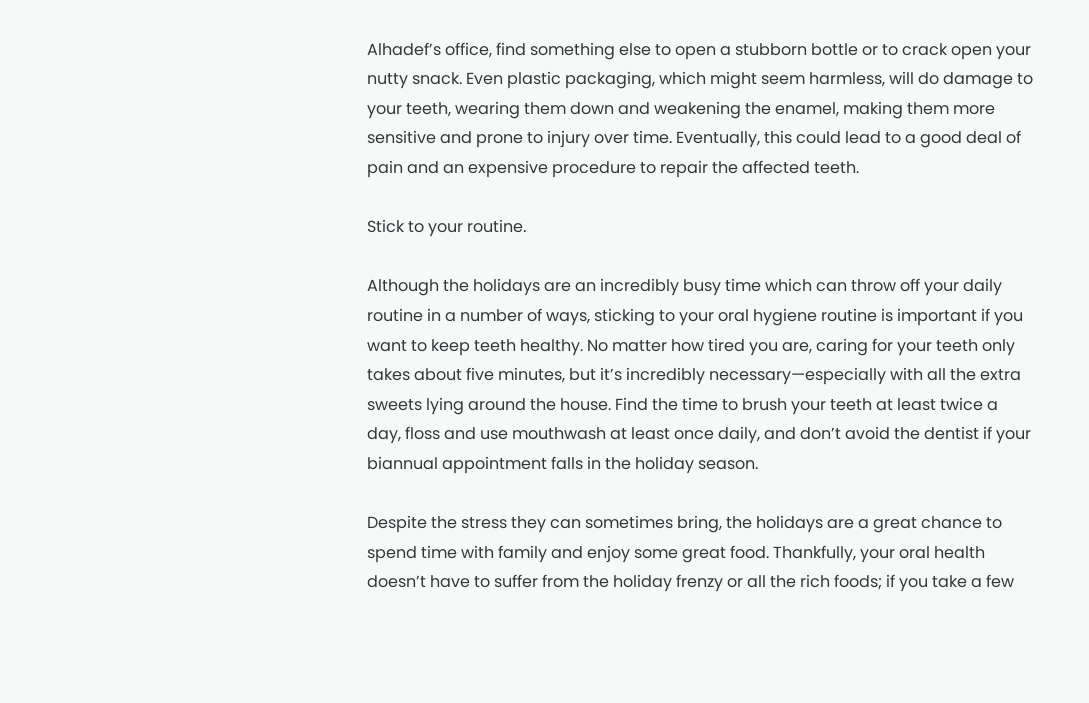Alhadef’s office, find something else to open a stubborn bottle or to crack open your nutty snack. Even plastic packaging, which might seem harmless, will do damage to your teeth, wearing them down and weakening the enamel, making them more sensitive and prone to injury over time. Eventually, this could lead to a good deal of pain and an expensive procedure to repair the affected teeth.

Stick to your routine.

Although the holidays are an incredibly busy time which can throw off your daily routine in a number of ways, sticking to your oral hygiene routine is important if you want to keep teeth healthy. No matter how tired you are, caring for your teeth only takes about five minutes, but it’s incredibly necessary—especially with all the extra sweets lying around the house. Find the time to brush your teeth at least twice a day, floss and use mouthwash at least once daily, and don’t avoid the dentist if your biannual appointment falls in the holiday season.

Despite the stress they can sometimes bring, the holidays are a great chance to spend time with family and enjoy some great food. Thankfully, your oral health doesn’t have to suffer from the holiday frenzy or all the rich foods; if you take a few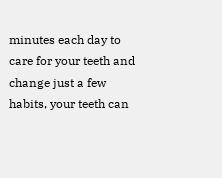minutes each day to care for your teeth and change just a few habits, your teeth can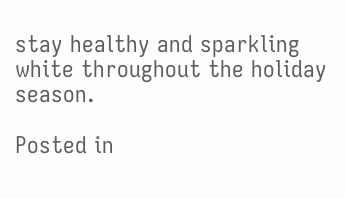stay healthy and sparkling white throughout the holiday season.

Posted in